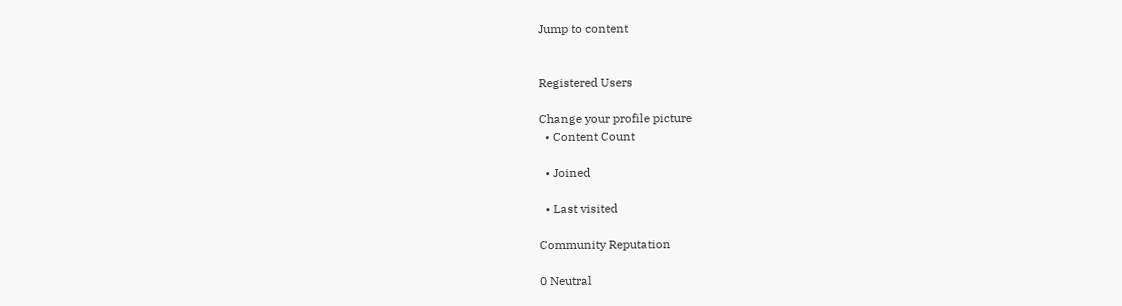Jump to content


Registered Users

Change your profile picture
  • Content Count

  • Joined

  • Last visited

Community Reputation

0 Neutral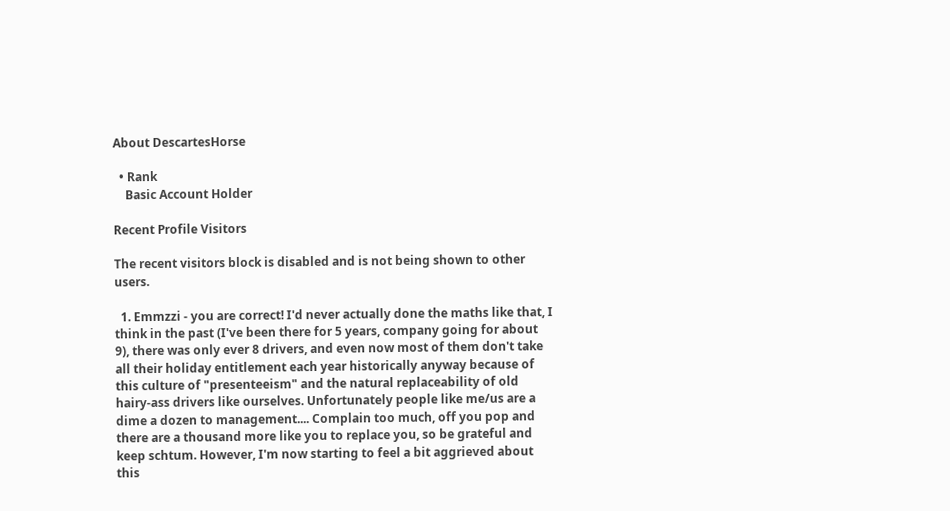About DescartesHorse

  • Rank
    Basic Account Holder

Recent Profile Visitors

The recent visitors block is disabled and is not being shown to other users.

  1. Emmzzi - you are correct! I'd never actually done the maths like that, I think in the past (I've been there for 5 years, company going for about 9), there was only ever 8 drivers, and even now most of them don't take all their holiday entitlement each year historically anyway because of this culture of "presenteeism" and the natural replaceability of old hairy-ass drivers like ourselves. Unfortunately people like me/us are a dime a dozen to management.... Complain too much, off you pop and there are a thousand more like you to replace you, so be grateful and keep schtum. However, I'm now starting to feel a bit aggrieved about this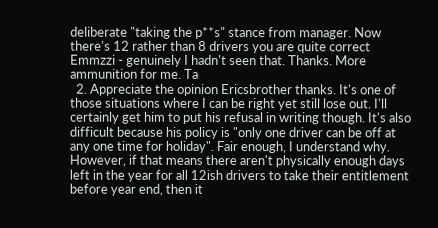deliberate "taking the p**s" stance from manager. Now there's 12 rather than 8 drivers you are quite correct Emmzzi - genuinely I hadn't seen that. Thanks. More ammunition for me. Ta
  2. Appreciate the opinion Ericsbrother thanks. It's one of those situations where I can be right yet still lose out. I'll certainly get him to put his refusal in writing though. It's also difficult because his policy is "only one driver can be off at any one time for holiday". Fair enough, I understand why. However, if that means there aren't physically enough days left in the year for all 12ish drivers to take their entitlement before year end, then it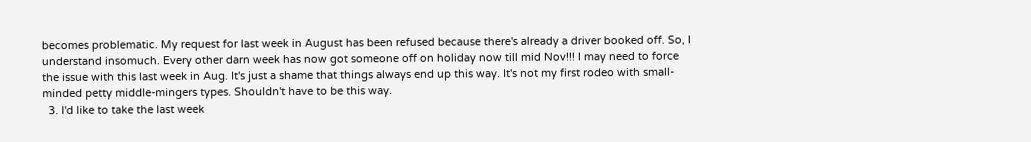becomes problematic. My request for last week in August has been refused because there's already a driver booked off. So, I understand insomuch. Every other darn week has now got someone off on holiday now till mid Nov!!! I may need to force the issue with this last week in Aug. It's just a shame that things always end up this way. It's not my first rodeo with small-minded petty middle-mingers types. Shouldn't have to be this way.
  3. I'd like to take the last week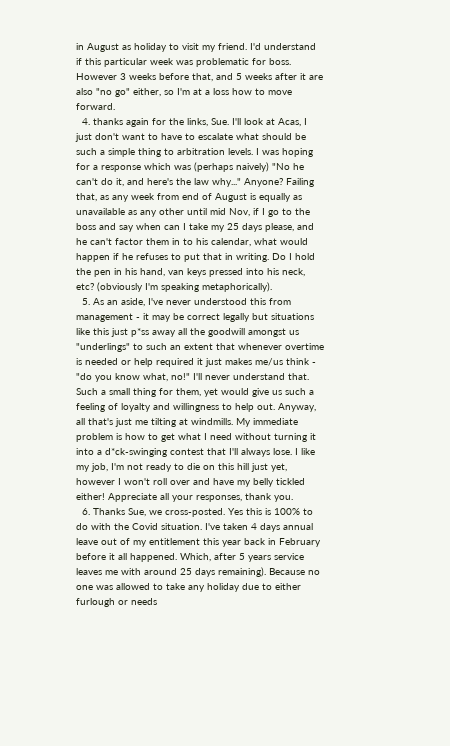in August as holiday to visit my friend. I'd understand if this particular week was problematic for boss. However 3 weeks before that, and 5 weeks after it are also "no go" either, so I'm at a loss how to move forward.
  4. thanks again for the links, Sue. I'll look at Acas, I just don't want to have to escalate what should be such a simple thing to arbitration levels. I was hoping for a response which was (perhaps naively) "No he can't do it, and here's the law why..." Anyone? Failing that, as any week from end of August is equally as unavailable as any other until mid Nov, if I go to the boss and say when can I take my 25 days please, and he can't factor them in to his calendar, what would happen if he refuses to put that in writing. Do I hold the pen in his hand, van keys pressed into his neck, etc? (obviously I'm speaking metaphorically).
  5. As an aside, I've never understood this from management - it may be correct legally but situations like this just p*ss away all the goodwill amongst us "underlings" to such an extent that whenever overtime is needed or help required it just makes me/us think - "do you know what, no!" I'll never understand that. Such a small thing for them, yet would give us such a feeling of loyalty and willingness to help out. Anyway, all that's just me tilting at windmills. My immediate problem is how to get what I need without turning it into a d*ck-swinging contest that I'll always lose. I like my job, I'm not ready to die on this hill just yet, however I won't roll over and have my belly tickled either! Appreciate all your responses, thank you.
  6. Thanks Sue, we cross-posted. Yes this is 100% to do with the Covid situation. I've taken 4 days annual leave out of my entitlement this year back in February before it all happened. Which, after 5 years service leaves me with around 25 days remaining). Because no one was allowed to take any holiday due to either furlough or needs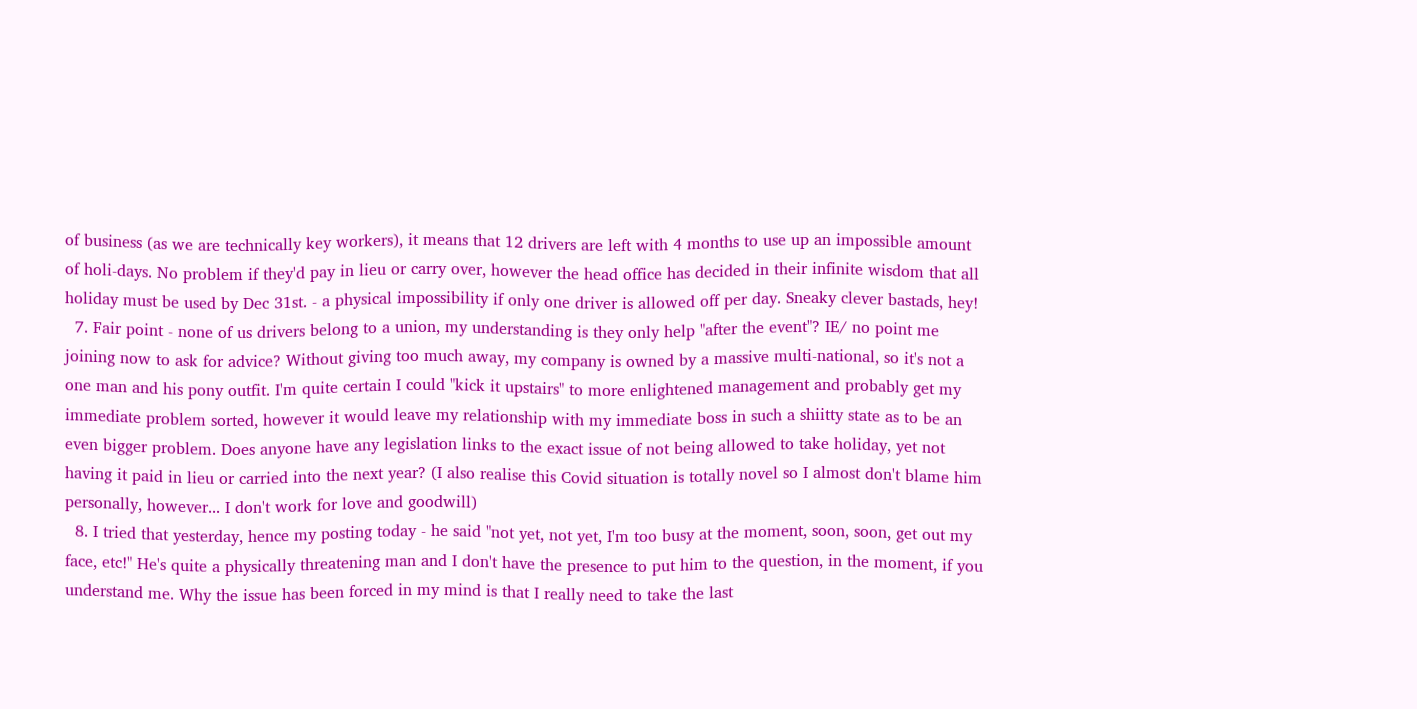of business (as we are technically key workers), it means that 12 drivers are left with 4 months to use up an impossible amount of holi-days. No problem if they'd pay in lieu or carry over, however the head office has decided in their infinite wisdom that all holiday must be used by Dec 31st. - a physical impossibility if only one driver is allowed off per day. Sneaky clever bastads, hey!
  7. Fair point - none of us drivers belong to a union, my understanding is they only help "after the event"? IE/ no point me joining now to ask for advice? Without giving too much away, my company is owned by a massive multi-national, so it's not a one man and his pony outfit. I'm quite certain I could "kick it upstairs" to more enlightened management and probably get my immediate problem sorted, however it would leave my relationship with my immediate boss in such a shiitty state as to be an even bigger problem. Does anyone have any legislation links to the exact issue of not being allowed to take holiday, yet not having it paid in lieu or carried into the next year? (I also realise this Covid situation is totally novel so I almost don't blame him personally, however... I don't work for love and goodwill)
  8. I tried that yesterday, hence my posting today - he said "not yet, not yet, I'm too busy at the moment, soon, soon, get out my face, etc!" He's quite a physically threatening man and I don't have the presence to put him to the question, in the moment, if you understand me. Why the issue has been forced in my mind is that I really need to take the last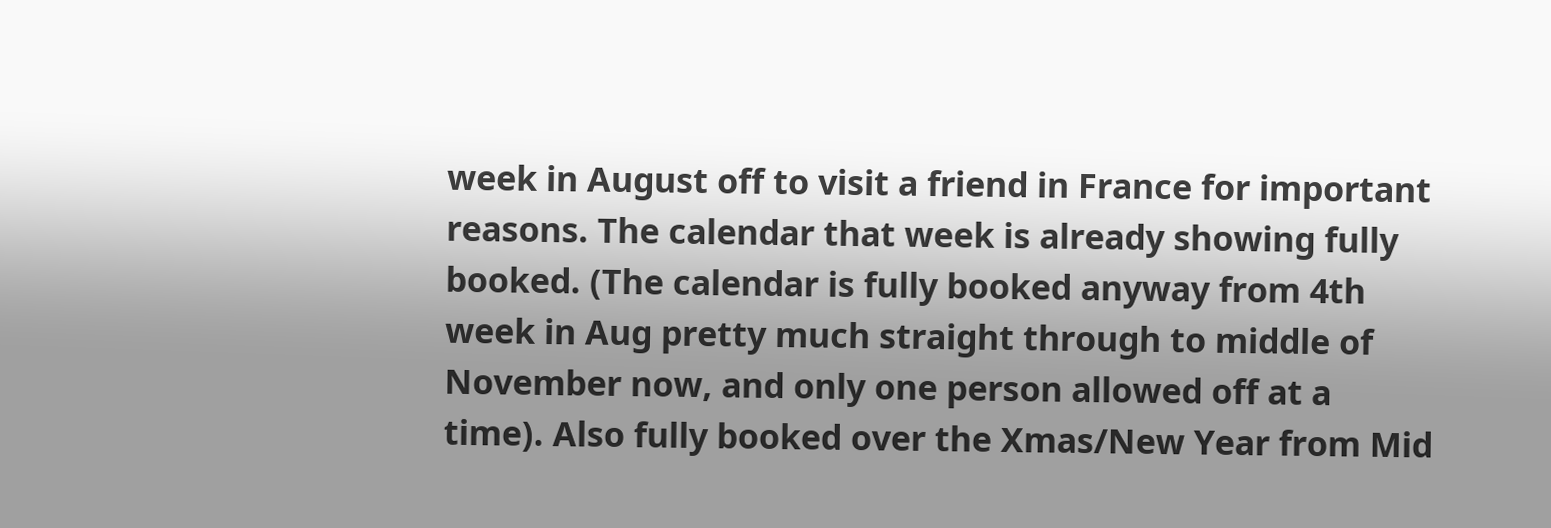week in August off to visit a friend in France for important reasons. The calendar that week is already showing fully booked. (The calendar is fully booked anyway from 4th week in Aug pretty much straight through to middle of November now, and only one person allowed off at a time). Also fully booked over the Xmas/New Year from Mid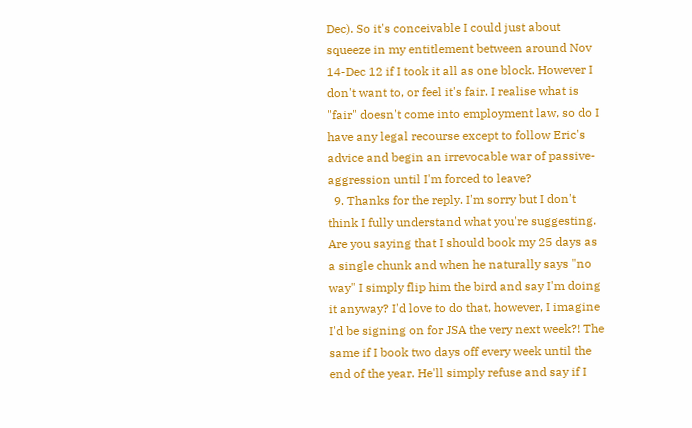Dec). So it's conceivable I could just about squeeze in my entitlement between around Nov 14-Dec 12 if I took it all as one block. However I don't want to, or feel it's fair. I realise what is "fair" doesn't come into employment law, so do I have any legal recourse except to follow Eric's advice and begin an irrevocable war of passive-aggression until I'm forced to leave?
  9. Thanks for the reply. I'm sorry but I don't think I fully understand what you're suggesting. Are you saying that I should book my 25 days as a single chunk and when he naturally says "no way" I simply flip him the bird and say I'm doing it anyway? I'd love to do that, however, I imagine I'd be signing on for JSA the very next week?! The same if I book two days off every week until the end of the year. He'll simply refuse and say if I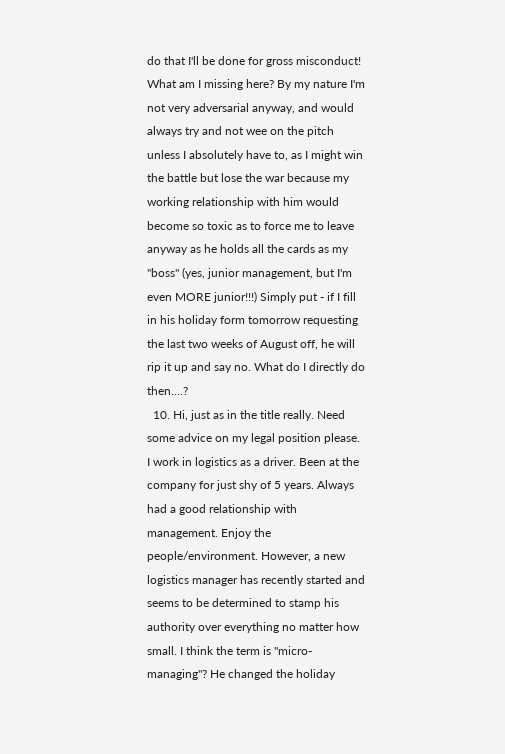do that I'll be done for gross misconduct! What am I missing here? By my nature I'm not very adversarial anyway, and would always try and not wee on the pitch unless I absolutely have to, as I might win the battle but lose the war because my working relationship with him would become so toxic as to force me to leave anyway as he holds all the cards as my "boss" (yes, junior management, but I'm even MORE junior!!!) Simply put - if I fill in his holiday form tomorrow requesting the last two weeks of August off, he will rip it up and say no. What do I directly do then....?
  10. Hi, just as in the title really. Need some advice on my legal position please. I work in logistics as a driver. Been at the company for just shy of 5 years. Always had a good relationship with management. Enjoy the people/environment. However, a new logistics manager has recently started and seems to be determined to stamp his authority over everything no matter how small. I think the term is "micro-managing"? He changed the holiday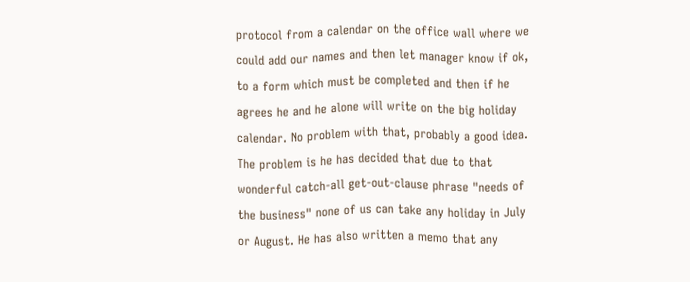protocol from a calendar on the office wall where we could add our names and then let manager know if ok, to a form which must be completed and then if he agrees he and he alone will write on the big holiday calendar. No problem with that, probably a good idea. The problem is he has decided that due to that wonderful catch-all get-out-clause phrase "needs of the business" none of us can take any holiday in July or August. He has also written a memo that any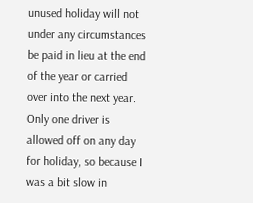unused holiday will not under any circumstances be paid in lieu at the end of the year or carried over into the next year. Only one driver is allowed off on any day for holiday, so because I was a bit slow in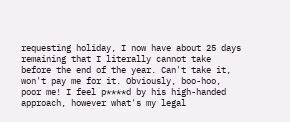requesting holiday, I now have about 25 days remaining that I literally cannot take before the end of the year. Can't take it, won't pay me for it. Obviously, boo-hoo, poor me! I feel p****d by his high-handed approach, however what's my legal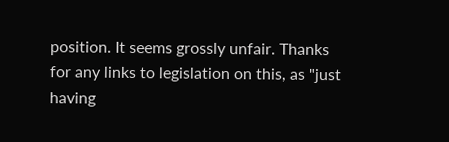position. It seems grossly unfair. Thanks for any links to legislation on this, as "just having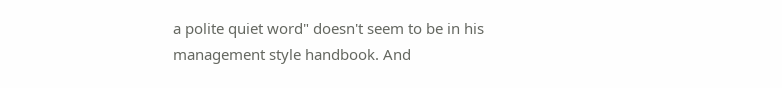a polite quiet word" doesn't seem to be in his management style handbook. And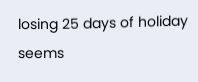losing 25 days of holiday seems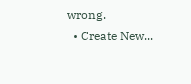wrong.
  • Create New...